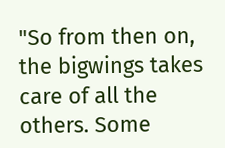"So from then on, the bigwings takes care of all the others. Some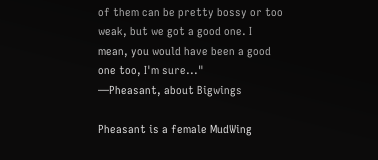of them can be pretty bossy or too weak, but we got a good one. I mean, you would have been a good one too, I'm sure..."
—Pheasant, about Bigwings

Pheasant is a female MudWing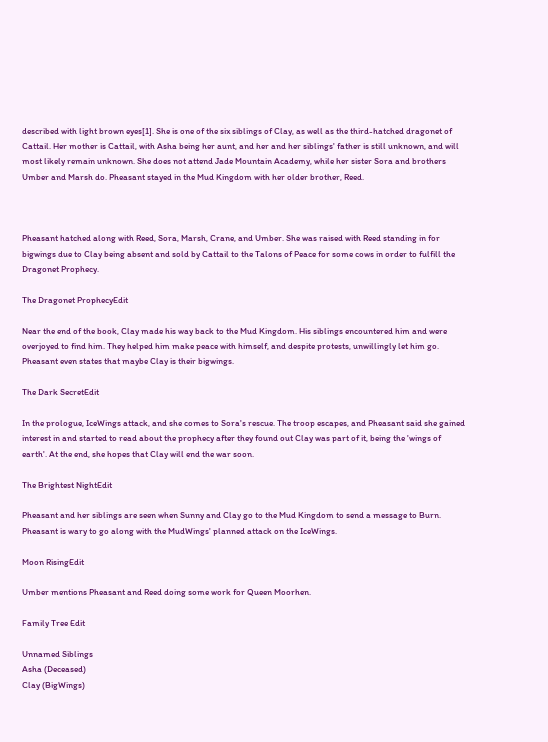described with light brown eyes[1]. She is one of the six siblings of Clay, as well as the third-hatched dragonet of Cattail. Her mother is Cattail, with Asha being her aunt, and her and her siblings' father is still unknown, and will most likely remain unknown. She does not attend Jade Mountain Academy, while her sister Sora and brothers Umber and Marsh do. Pheasant stayed in the Mud Kingdom with her older brother, Reed.



Pheasant hatched along with Reed, Sora, Marsh, Crane, and Umber. She was raised with Reed standing in for bigwings due to Clay being absent and sold by Cattail to the Talons of Peace for some cows in order to fulfill the Dragonet Prophecy.

The Dragonet ProphecyEdit

Near the end of the book, Clay made his way back to the Mud Kingdom. His siblings encountered him and were overjoyed to find him. They helped him make peace with himself, and despite protests, unwillingly let him go. Pheasant even states that maybe Clay is their bigwings.

The Dark SecretEdit

In the prologue, IceWings attack, and she comes to Sora's rescue. The troop escapes, and Pheasant said she gained interest in and started to read about the prophecy after they found out Clay was part of it, being the 'wings of earth'. At the end, she hopes that Clay will end the war soon.

The Brightest NightEdit

Pheasant and her siblings are seen when Sunny and Clay go to the Mud Kingdom to send a message to Burn. Pheasant is wary to go along with the MudWings' planned attack on the IceWings.

Moon RisingEdit

Umber mentions Pheasant and Reed doing some work for Queen Moorhen.

Family Tree Edit

Unnamed Siblings
Asha (Deceased)
Clay (BigWings)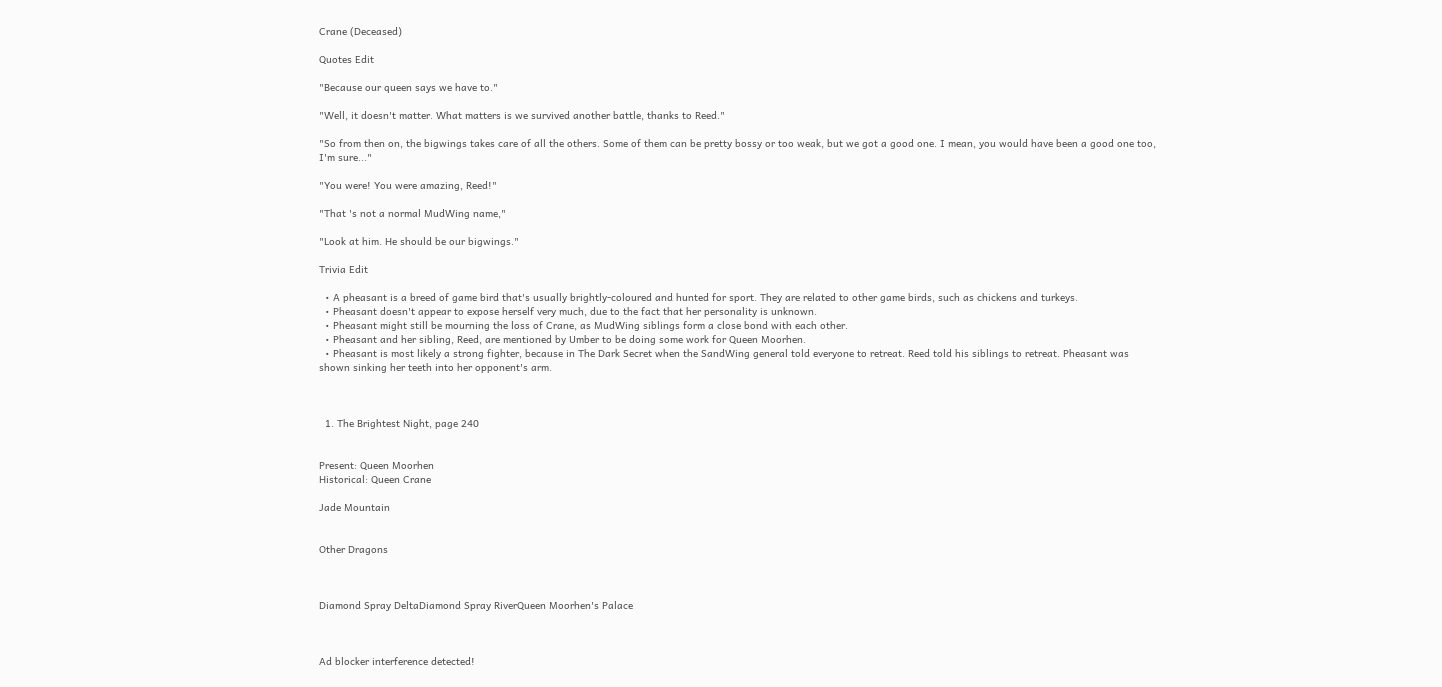Crane (Deceased)

Quotes Edit

"Because our queen says we have to."

"Well, it doesn't matter. What matters is we survived another battle, thanks to Reed."

"So from then on, the bigwings takes care of all the others. Some of them can be pretty bossy or too weak, but we got a good one. I mean, you would have been a good one too, I'm sure..."

"You were! You were amazing, Reed!"

"That 's not a normal MudWing name,"

"Look at him. He should be our bigwings."

Trivia Edit

  • A pheasant is a breed of game bird that's usually brightly-coloured and hunted for sport. They are related to other game birds, such as chickens and turkeys.
  • Pheasant doesn't appear to expose herself very much, due to the fact that her personality is unknown.
  • Pheasant might still be mourning the loss of Crane, as MudWing siblings form a close bond with each other.
  • Pheasant and her sibling, Reed, are mentioned by Umber to be doing some work for Queen Moorhen.
  • Pheasant is most likely a strong fighter, because in The Dark Secret when the SandWing general told everyone to retreat. Reed told his siblings to retreat. Pheasant was shown sinking her teeth into her opponent's arm.



  1. The Brightest Night, page 240


Present: Queen Moorhen
Historical: Queen Crane

Jade Mountain


Other Dragons



Diamond Spray DeltaDiamond Spray RiverQueen Moorhen's Palace



Ad blocker interference detected!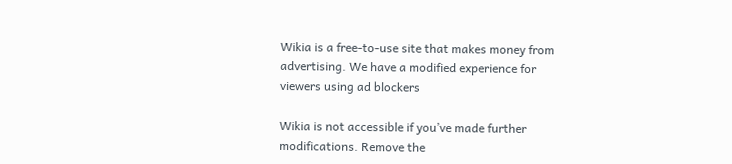Wikia is a free-to-use site that makes money from advertising. We have a modified experience for viewers using ad blockers

Wikia is not accessible if you’ve made further modifications. Remove the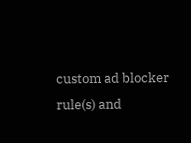custom ad blocker rule(s) and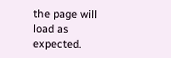the page will load as expected.